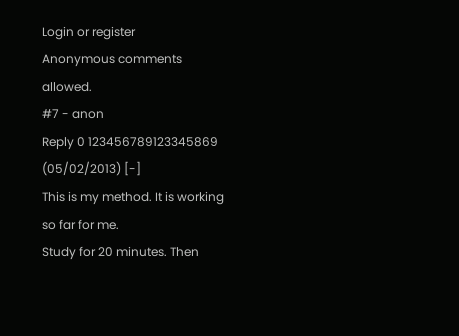Login or register
Anonymous comments allowed.
#7 - anon
Reply 0 123456789123345869
(05/02/2013) [-]
This is my method. It is working so far for me.
Study for 20 minutes. Then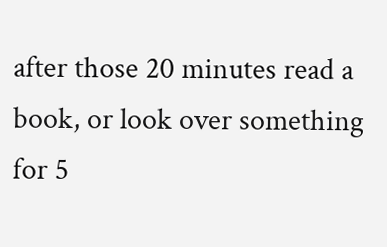after those 20 minutes read a book, or look over something for 5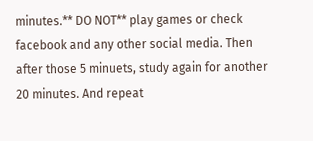minutes.** DO NOT** play games or check facebook and any other social media. Then after those 5 minuets, study again for another 20 minutes. And repeat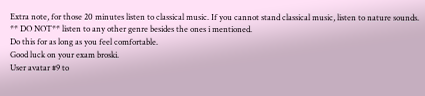Extra note, for those 20 minutes listen to classical music. If you cannot stand classical music, listen to nature sounds.
** DO NOT** listen to any other genre besides the ones i mentioned.
Do this for as long as you feel comfortable.
Good luck on your exam broski.
User avatar #9 to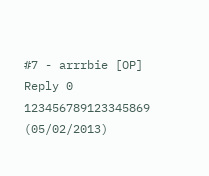#7 - arrrbie [OP]
Reply 0 123456789123345869
(05/02/2013)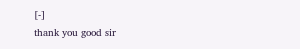[-]
thank you good sir